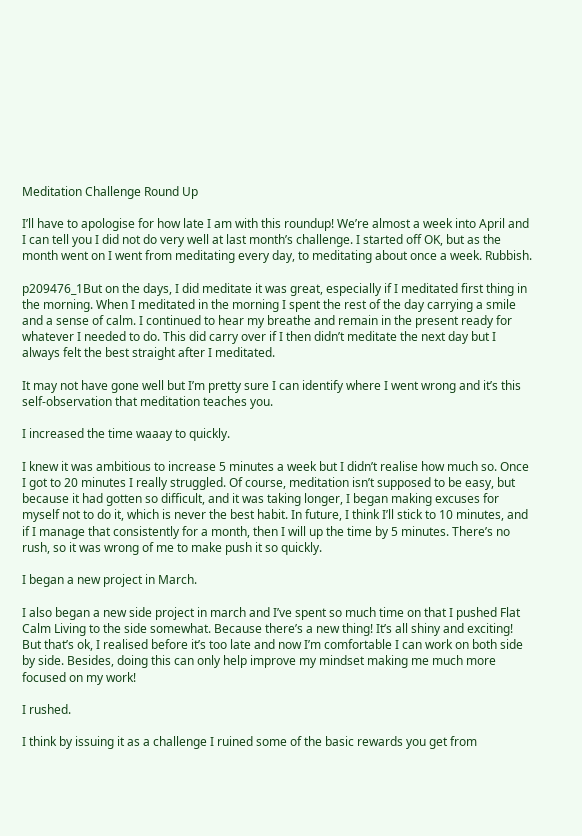Meditation Challenge Round Up

I’ll have to apologise for how late I am with this roundup! We’re almost a week into April and I can tell you I did not do very well at last month’s challenge. I started off OK, but as the month went on I went from meditating every day, to meditating about once a week. Rubbish.

p209476_1But on the days, I did meditate it was great, especially if I meditated first thing in the morning. When I meditated in the morning I spent the rest of the day carrying a smile and a sense of calm. I continued to hear my breathe and remain in the present ready for whatever I needed to do. This did carry over if I then didn’t meditate the next day but I always felt the best straight after I meditated.

It may not have gone well but I’m pretty sure I can identify where I went wrong and it’s this self-observation that meditation teaches you.

I increased the time waaay to quickly.

I knew it was ambitious to increase 5 minutes a week but I didn’t realise how much so. Once I got to 20 minutes I really struggled. Of course, meditation isn’t supposed to be easy, but because it had gotten so difficult, and it was taking longer, I began making excuses for myself not to do it, which is never the best habit. In future, I think I’ll stick to 10 minutes, and if I manage that consistently for a month, then I will up the time by 5 minutes. There’s no rush, so it was wrong of me to make push it so quickly.

I began a new project in March.

I also began a new side project in march and I’ve spent so much time on that I pushed Flat Calm Living to the side somewhat. Because there’s a new thing! It’s all shiny and exciting! But that’s ok, I realised before it’s too late and now I’m comfortable I can work on both side by side. Besides, doing this can only help improve my mindset making me much more focused on my work!

I rushed.

I think by issuing it as a challenge I ruined some of the basic rewards you get from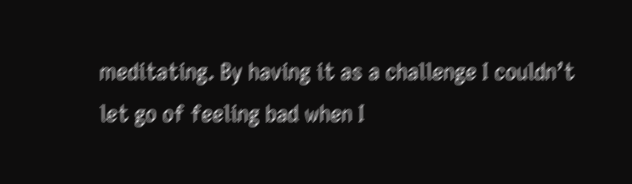meditating. By having it as a challenge I couldn’t let go of feeling bad when I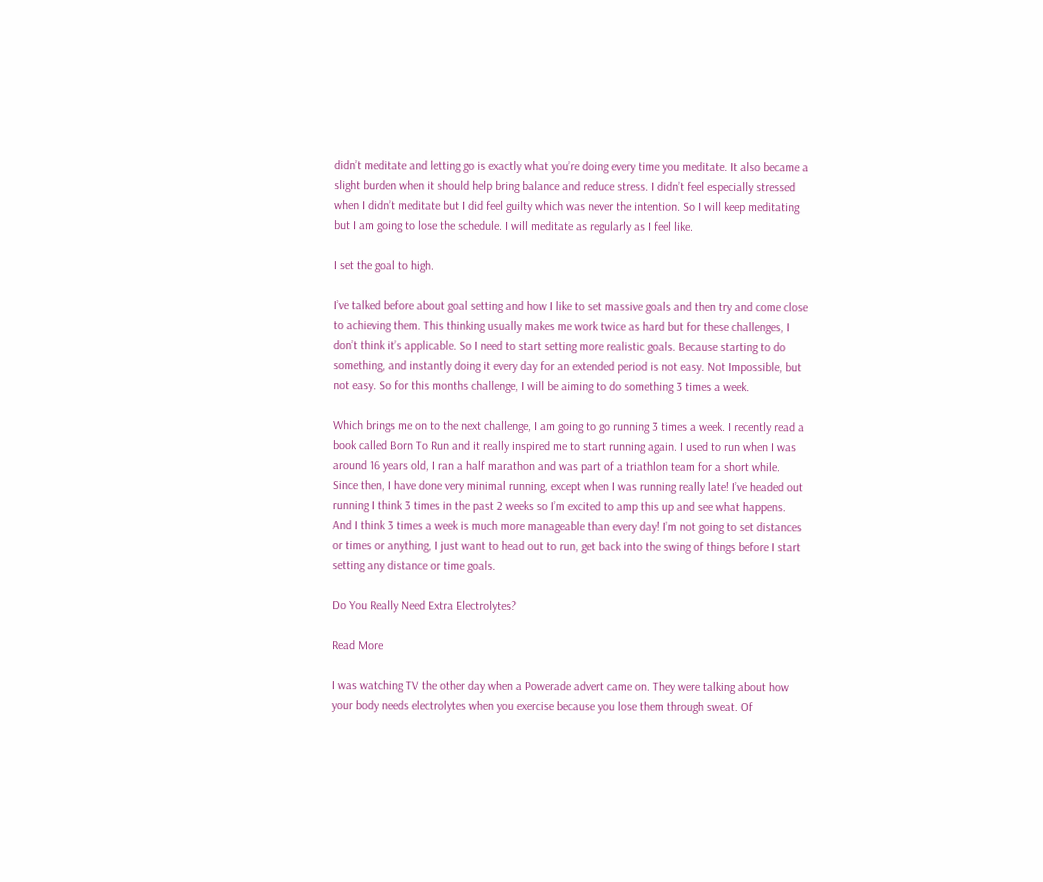didn’t meditate and letting go is exactly what you’re doing every time you meditate. It also became a slight burden when it should help bring balance and reduce stress. I didn’t feel especially stressed when I didn’t meditate but I did feel guilty which was never the intention. So I will keep meditating but I am going to lose the schedule. I will meditate as regularly as I feel like.

I set the goal to high.

I’ve talked before about goal setting and how I like to set massive goals and then try and come close to achieving them. This thinking usually makes me work twice as hard but for these challenges, I don’t think it’s applicable. So I need to start setting more realistic goals. Because starting to do something, and instantly doing it every day for an extended period is not easy. Not Impossible, but not easy. So for this months challenge, I will be aiming to do something 3 times a week.

Which brings me on to the next challenge, I am going to go running 3 times a week. I recently read a book called Born To Run and it really inspired me to start running again. I used to run when I was around 16 years old, I ran a half marathon and was part of a triathlon team for a short while. Since then, I have done very minimal running, except when I was running really late! I’ve headed out running I think 3 times in the past 2 weeks so I’m excited to amp this up and see what happens. And I think 3 times a week is much more manageable than every day! I’m not going to set distances or times or anything, I just want to head out to run, get back into the swing of things before I start setting any distance or time goals.

Do You Really Need Extra Electrolytes?

Read More

I was watching TV the other day when a Powerade advert came on. They were talking about how your body needs electrolytes when you exercise because you lose them through sweat. Of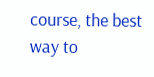course, the best way to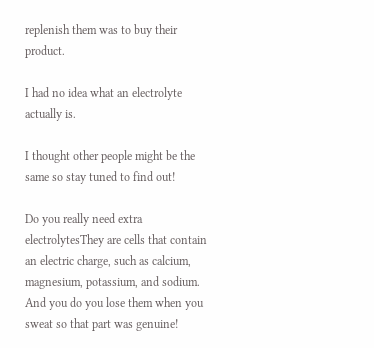replenish them was to buy their product.

I had no idea what an electrolyte actually is.

I thought other people might be the same so stay tuned to find out!

Do you really need extra electrolytesThey are cells that contain an electric charge, such as calcium, magnesium, potassium, and sodium. And you do you lose them when you sweat so that part was genuine!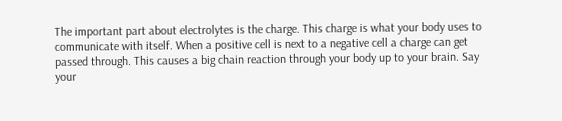The important part about electrolytes is the charge. This charge is what your body uses to communicate with itself. When a positive cell is next to a negative cell a charge can get passed through. This causes a big chain reaction through your body up to your brain. Say your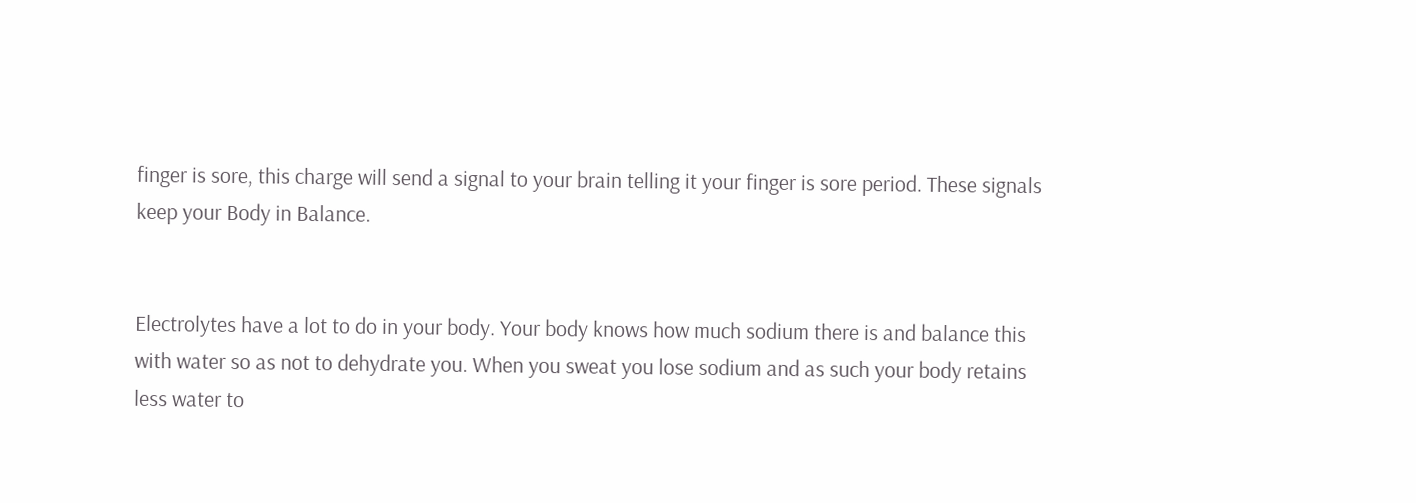finger is sore, this charge will send a signal to your brain telling it your finger is sore period. These signals keep your Body in Balance.


Electrolytes have a lot to do in your body. Your body knows how much sodium there is and balance this with water so as not to dehydrate you. When you sweat you lose sodium and as such your body retains less water to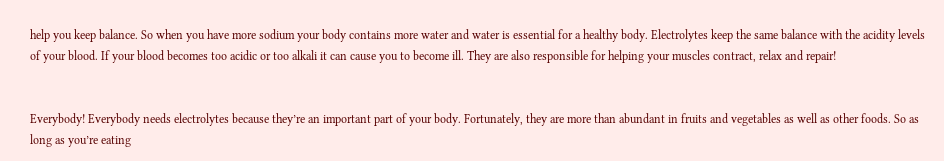help you keep balance. So when you have more sodium your body contains more water and water is essential for a healthy body. Electrolytes keep the same balance with the acidity levels of your blood. If your blood becomes too acidic or too alkali it can cause you to become ill. They are also responsible for helping your muscles contract, relax and repair!


Everybody! Everybody needs electrolytes because they’re an important part of your body. Fortunately, they are more than abundant in fruits and vegetables as well as other foods. So as long as you’re eating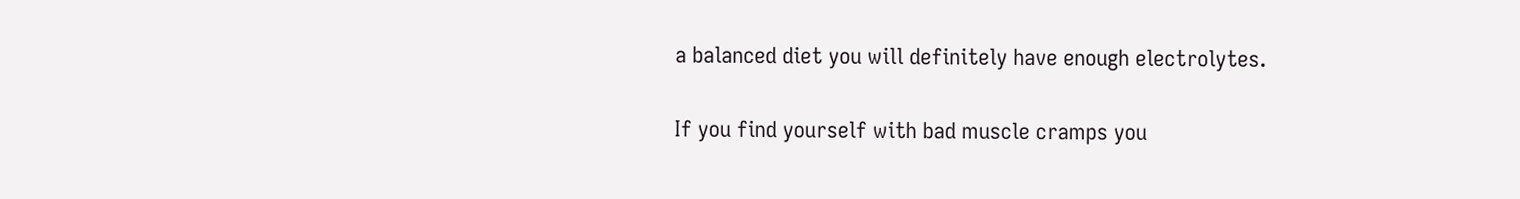a balanced diet you will definitely have enough electrolytes.

If you find yourself with bad muscle cramps you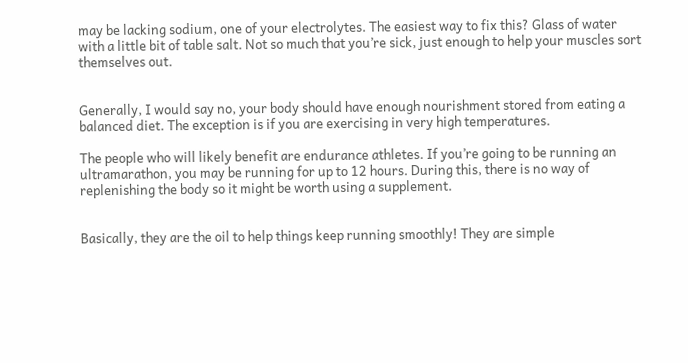may be lacking sodium, one of your electrolytes. The easiest way to fix this? Glass of water with a little bit of table salt. Not so much that you’re sick, just enough to help your muscles sort themselves out.


Generally, I would say no, your body should have enough nourishment stored from eating a balanced diet. The exception is if you are exercising in very high temperatures.

The people who will likely benefit are endurance athletes. If you’re going to be running an ultramarathon, you may be running for up to 12 hours. During this, there is no way of replenishing the body so it might be worth using a supplement.


Basically, they are the oil to help things keep running smoothly! They are simple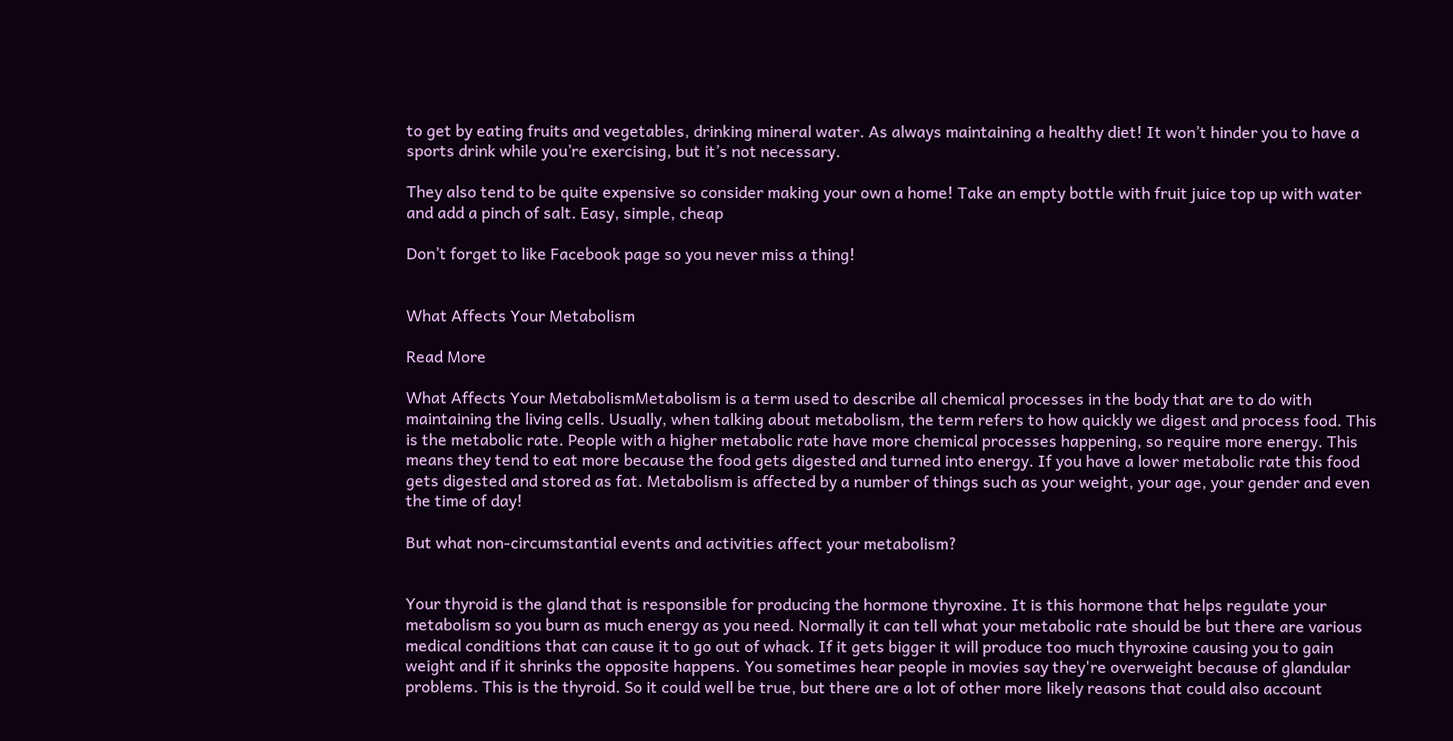to get by eating fruits and vegetables, drinking mineral water. As always maintaining a healthy diet! It won’t hinder you to have a sports drink while you’re exercising, but it’s not necessary.

They also tend to be quite expensive so consider making your own a home! Take an empty bottle with fruit juice top up with water and add a pinch of salt. Easy, simple, cheap

Don’t forget to like Facebook page so you never miss a thing!


What Affects Your Metabolism

Read More

What Affects Your MetabolismMetabolism is a term used to describe all chemical processes in the body that are to do with maintaining the living cells. Usually, when talking about metabolism, the term refers to how quickly we digest and process food. This is the metabolic rate. People with a higher metabolic rate have more chemical processes happening, so require more energy. This means they tend to eat more because the food gets digested and turned into energy. If you have a lower metabolic rate this food gets digested and stored as fat. Metabolism is affected by a number of things such as your weight, your age, your gender and even the time of day!

But what non-circumstantial events and activities affect your metabolism?


Your thyroid is the gland that is responsible for producing the hormone thyroxine. It is this hormone that helps regulate your metabolism so you burn as much energy as you need. Normally it can tell what your metabolic rate should be but there are various medical conditions that can cause it to go out of whack. If it gets bigger it will produce too much thyroxine causing you to gain weight and if it shrinks the opposite happens. You sometimes hear people in movies say they're overweight because of glandular problems. This is the thyroid. So it could well be true, but there are a lot of other more likely reasons that could also account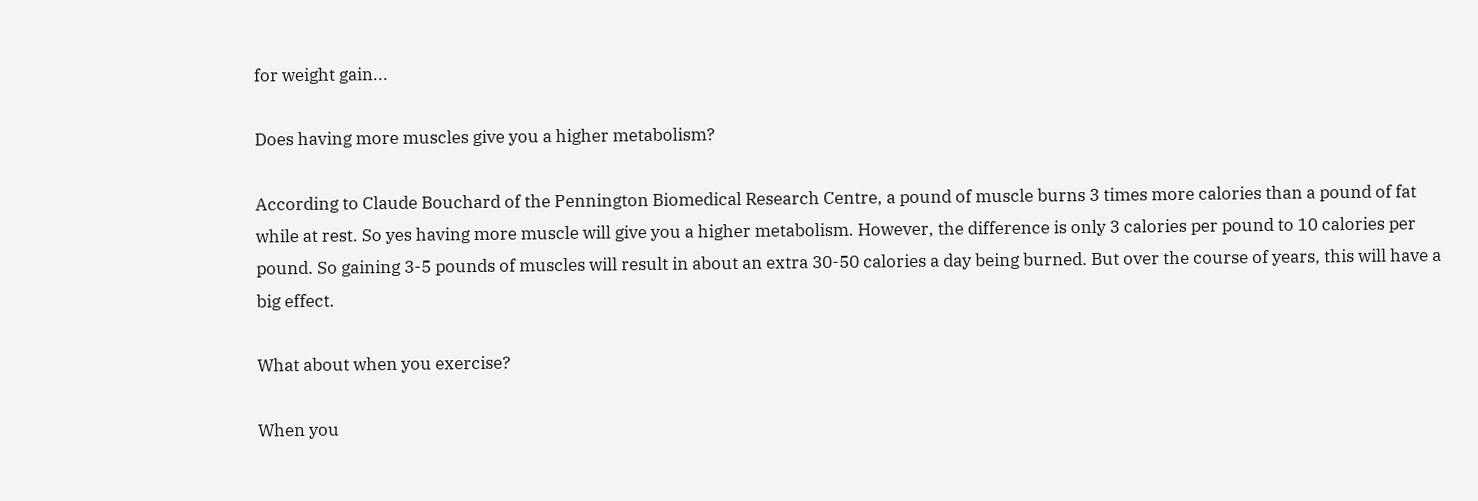for weight gain...

Does having more muscles give you a higher metabolism?

According to Claude Bouchard of the Pennington Biomedical Research Centre, a pound of muscle burns 3 times more calories than a pound of fat while at rest. So yes having more muscle will give you a higher metabolism. However, the difference is only 3 calories per pound to 10 calories per pound. So gaining 3-5 pounds of muscles will result in about an extra 30-50 calories a day being burned. But over the course of years, this will have a big effect.

What about when you exercise?

When you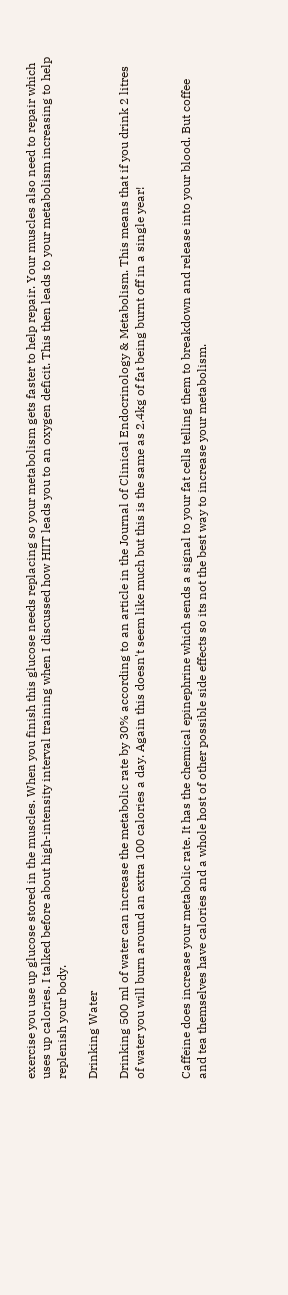exercise you use up glucose stored in the muscles. When you finish this glucose needs replacing so your metabolism gets faster to help repair. Your muscles also need to repair which uses up calories. I talked before about high-intensity interval training when I discussed how HIIT leads you to an oxygen deficit. This then leads to your metabolism increasing to help replenish your body.

Drinking Water

Drinking 500 ml of water can increase the metabolic rate by 30% according to an article in the Journal of Clinical Endocrinology & Metabolism. This means that if you drink 2 litres of water you will burn around an extra 100 calories a day. Again this doesn't seem like much but this is the same as 2.4kg of fat being burnt off in a single year!


Caffeine does increase your metabolic rate. It has the chemical epinephrine which sends a signal to your fat cells telling them to breakdown and release into your blood. But coffee and tea themselves have calories and a whole host of other possible side effects so its not the best way to increase your metabolism.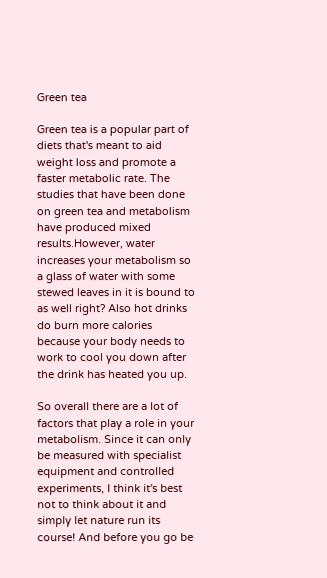Green tea

Green tea is a popular part of diets that's meant to aid weight loss and promote a faster metabolic rate. The studies that have been done on green tea and metabolism have produced mixed results.However, water increases your metabolism so a glass of water with some stewed leaves in it is bound to as well right? Also hot drinks do burn more calories because your body needs to work to cool you down after the drink has heated you up.

So overall there are a lot of factors that play a role in your metabolism. Since it can only be measured with specialist equipment and controlled experiments, I think it's best not to think about it and simply let nature run its course! And before you go be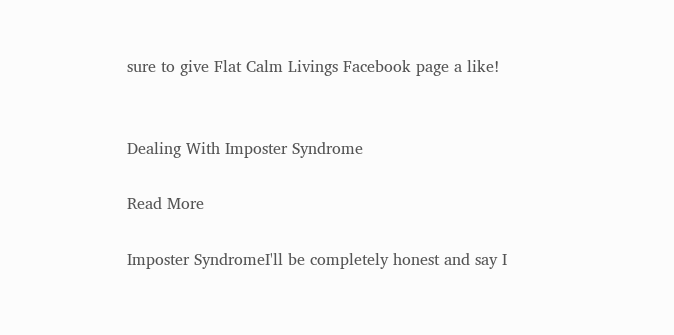sure to give Flat Calm Livings Facebook page a like!


Dealing With Imposter Syndrome

Read More

Imposter SyndromeI'll be completely honest and say I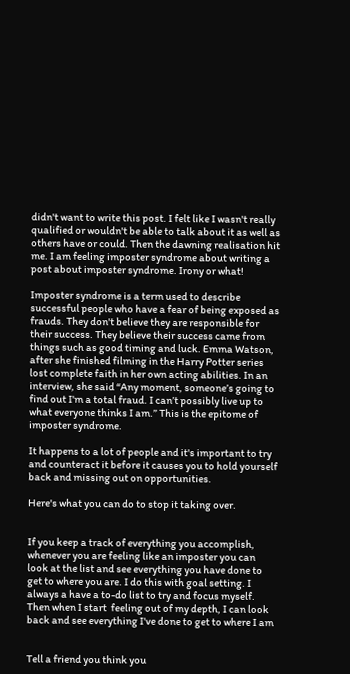didn't want to write this post. I felt like I wasn't really qualified or wouldn't be able to talk about it as well as others have or could. Then the dawning realisation hit me. I am feeling imposter syndrome about writing a post about imposter syndrome. Irony or what!

Imposter syndrome is a term used to describe successful people who have a fear of being exposed as frauds. They don't believe they are responsible for their success. They believe their success came from things such as good timing and luck. Emma Watson, after she finished filming in the Harry Potter series lost complete faith in her own acting abilities. In an interview, she said “Any moment, someone’s going to find out I'm a total fraud. I can’t possibly live up to what everyone thinks I am.” This is the epitome of imposter syndrome.

It happens to a lot of people and it's important to try and counteract it before it causes you to hold yourself back and missing out on opportunities.

Here's what you can do to stop it taking over.


If you keep a track of everything you accomplish, whenever you are feeling like an imposter you can look at the list and see everything you have done to get to where you are. I do this with goal setting. I always a have a to-do list to try and focus myself. Then when I start  feeling out of my depth, I can look back and see everything I've done to get to where I am


Tell a friend you think you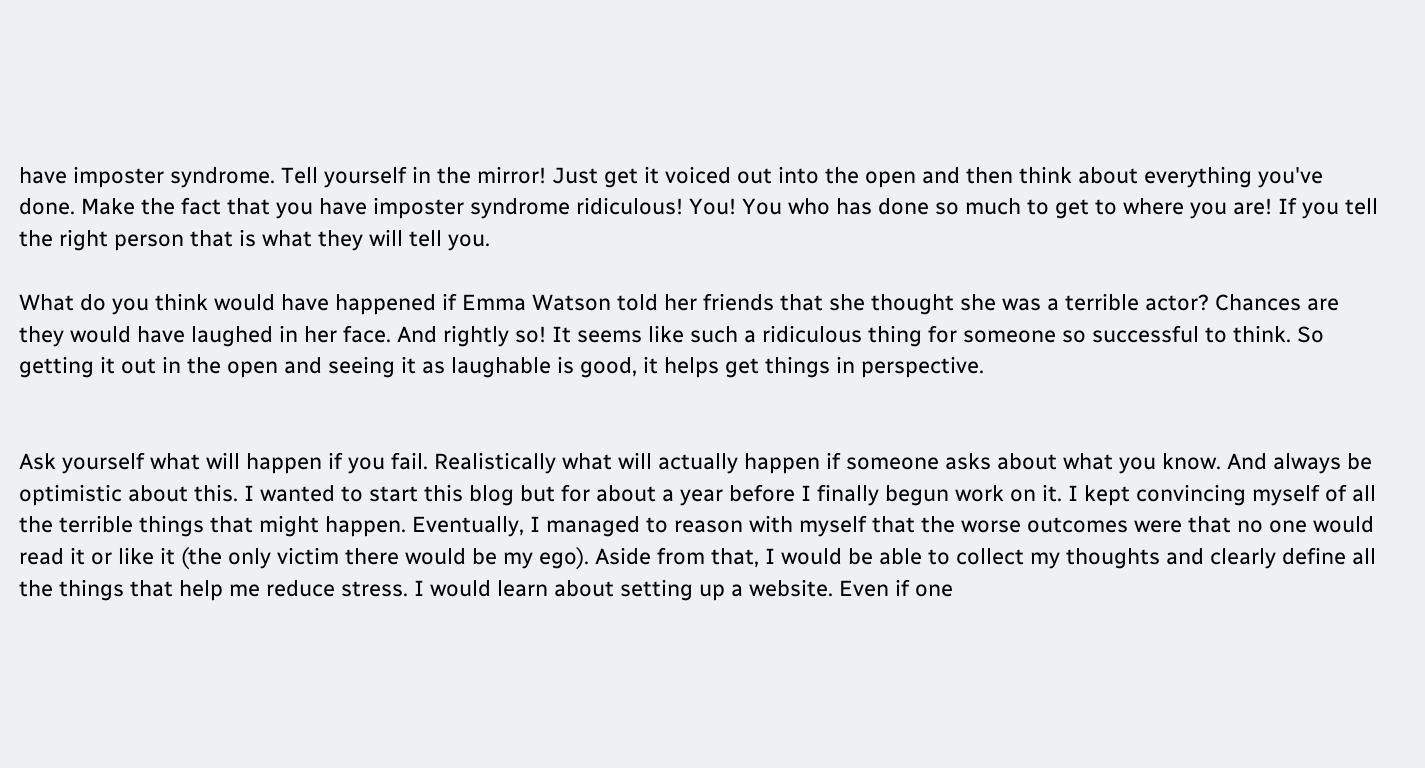have imposter syndrome. Tell yourself in the mirror! Just get it voiced out into the open and then think about everything you've done. Make the fact that you have imposter syndrome ridiculous! You! You who has done so much to get to where you are! If you tell the right person that is what they will tell you.

What do you think would have happened if Emma Watson told her friends that she thought she was a terrible actor? Chances are they would have laughed in her face. And rightly so! It seems like such a ridiculous thing for someone so successful to think. So getting it out in the open and seeing it as laughable is good, it helps get things in perspective.


Ask yourself what will happen if you fail. Realistically what will actually happen if someone asks about what you know. And always be optimistic about this. I wanted to start this blog but for about a year before I finally begun work on it. I kept convincing myself of all the terrible things that might happen. Eventually, I managed to reason with myself that the worse outcomes were that no one would read it or like it (the only victim there would be my ego). Aside from that, I would be able to collect my thoughts and clearly define all the things that help me reduce stress. I would learn about setting up a website. Even if one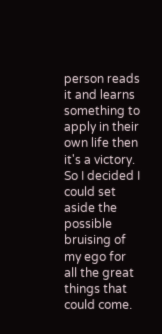person reads it and learns something to apply in their own life then it's a victory. So I decided I could set aside the possible bruising of my ego for all the great things that could come.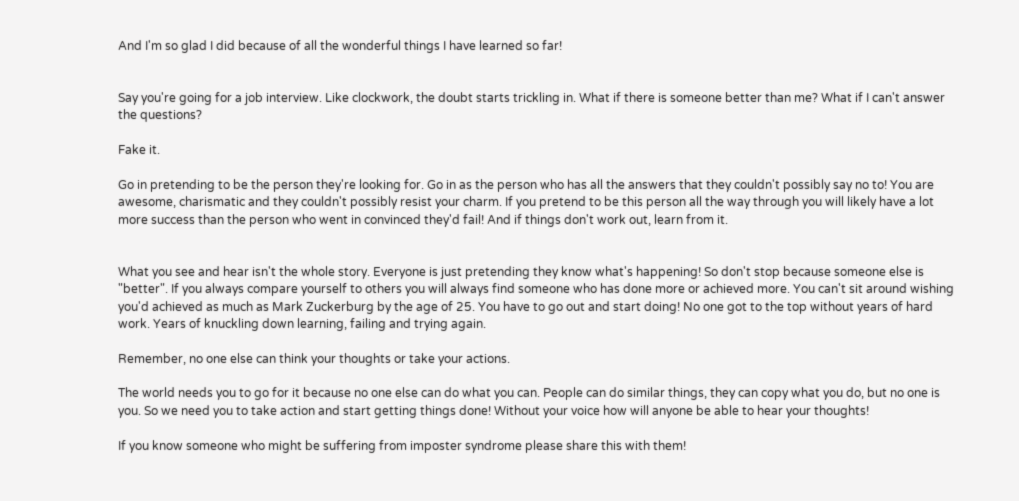And I'm so glad I did because of all the wonderful things I have learned so far!


Say you're going for a job interview. Like clockwork, the doubt starts trickling in. What if there is someone better than me? What if I can't answer the questions?

Fake it.

Go in pretending to be the person they're looking for. Go in as the person who has all the answers that they couldn't possibly say no to! You are awesome, charismatic and they couldn't possibly resist your charm. If you pretend to be this person all the way through you will likely have a lot more success than the person who went in convinced they'd fail! And if things don't work out, learn from it.


What you see and hear isn't the whole story. Everyone is just pretending they know what's happening! So don't stop because someone else is "better". If you always compare yourself to others you will always find someone who has done more or achieved more. You can't sit around wishing you'd achieved as much as Mark Zuckerburg by the age of 25. You have to go out and start doing! No one got to the top without years of hard work. Years of knuckling down learning, failing and trying again.

Remember, no one else can think your thoughts or take your actions.

The world needs you to go for it because no one else can do what you can. People can do similar things, they can copy what you do, but no one is you. So we need you to take action and start getting things done! Without your voice how will anyone be able to hear your thoughts!

If you know someone who might be suffering from imposter syndrome please share this with them!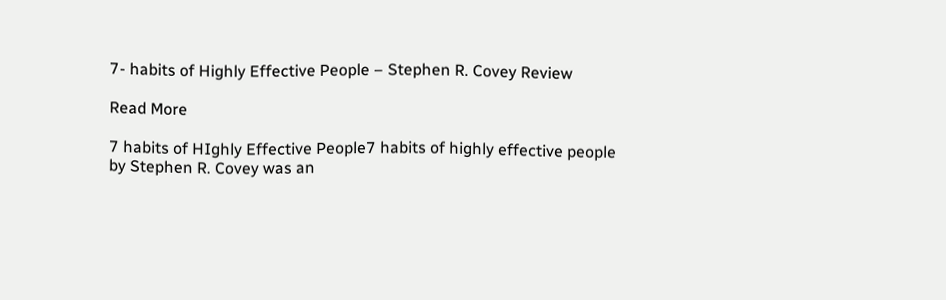7- habits of Highly Effective People – Stephen R. Covey Review

Read More

7 habits of HIghly Effective People7 habits of highly effective people by Stephen R. Covey was an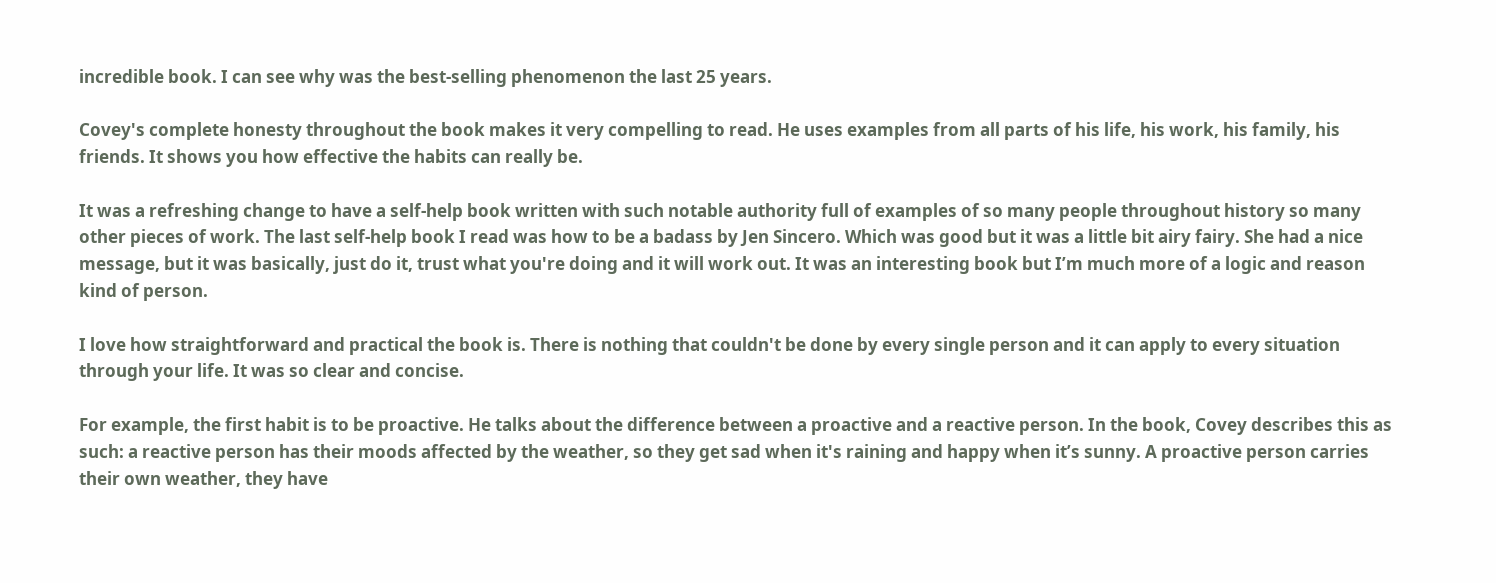incredible book. I can see why was the best-selling phenomenon the last 25 years.

Covey's complete honesty throughout the book makes it very compelling to read. He uses examples from all parts of his life, his work, his family, his friends. It shows you how effective the habits can really be.

It was a refreshing change to have a self-help book written with such notable authority full of examples of so many people throughout history so many other pieces of work. The last self-help book I read was how to be a badass by Jen Sincero. Which was good but it was a little bit airy fairy. She had a nice message, but it was basically, just do it, trust what you're doing and it will work out. It was an interesting book but I’m much more of a logic and reason kind of person.

I love how straightforward and practical the book is. There is nothing that couldn't be done by every single person and it can apply to every situation through your life. It was so clear and concise.

For example, the first habit is to be proactive. He talks about the difference between a proactive and a reactive person. In the book, Covey describes this as such: a reactive person has their moods affected by the weather, so they get sad when it's raining and happy when it’s sunny. A proactive person carries their own weather, they have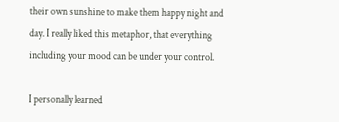their own sunshine to make them happy night and day. I really liked this metaphor, that everything including your mood can be under your control.

I personally learned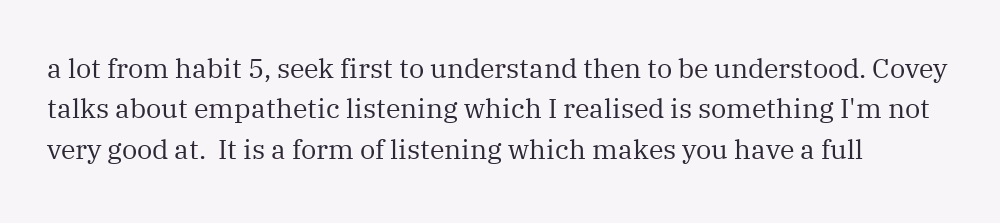a lot from habit 5, seek first to understand then to be understood. Covey talks about empathetic listening which I realised is something I'm not very good at.  It is a form of listening which makes you have a full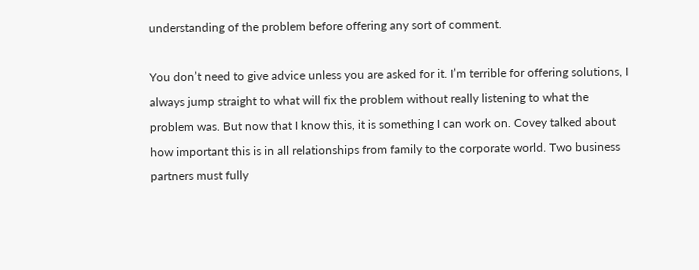understanding of the problem before offering any sort of comment.

You don’t need to give advice unless you are asked for it. I’m terrible for offering solutions, I always jump straight to what will fix the problem without really listening to what the problem was. But now that I know this, it is something I can work on. Covey talked about how important this is in all relationships from family to the corporate world. Two business partners must fully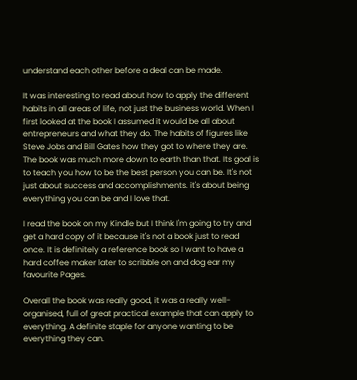understand each other before a deal can be made.

It was interesting to read about how to apply the different habits in all areas of life, not just the business world. When I first looked at the book I assumed it would be all about entrepreneurs and what they do. The habits of figures like Steve Jobs and Bill Gates how they got to where they are. The book was much more down to earth than that. Its goal is to teach you how to be the best person you can be. It's not just about success and accomplishments. it's about being everything you can be and I love that.

I read the book on my Kindle but I think I'm going to try and get a hard copy of it because it's not a book just to read once. It is definitely a reference book so I want to have a hard coffee maker later to scribble on and dog ear my favourite Pages.

Overall the book was really good, it was a really well-organised, full of great practical example that can apply to everything. A definite staple for anyone wanting to be everything they can.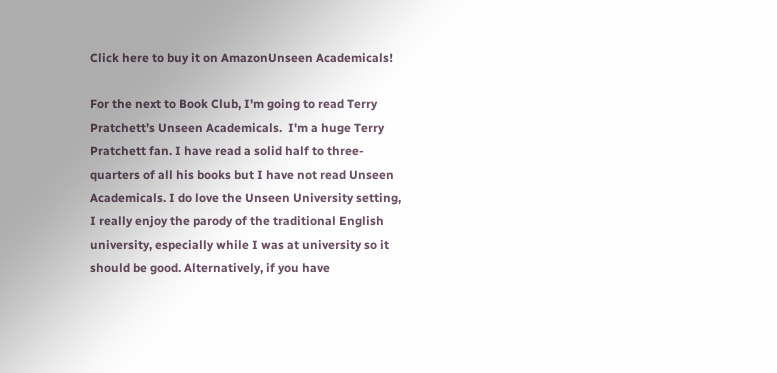Click here to buy it on AmazonUnseen Academicals!

For the next to Book Club, I'm going to read Terry Pratchett’s Unseen Academicals.  I'm a huge Terry Pratchett fan. I have read a solid half to three-quarters of all his books but I have not read Unseen Academicals. I do love the Unseen University setting, I really enjoy the parody of the traditional English university, especially while I was at university so it should be good. Alternatively, if you have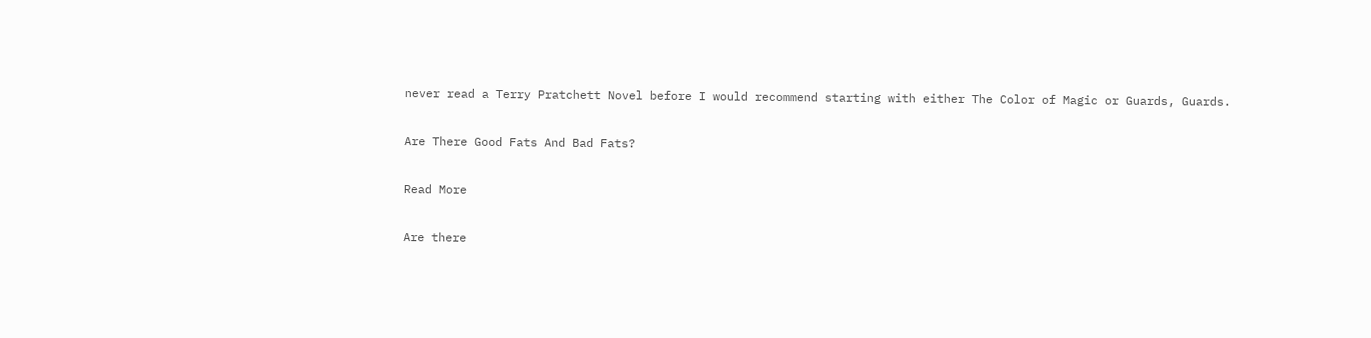never read a Terry Pratchett Novel before I would recommend starting with either The Color of Magic or Guards, Guards.

Are There Good Fats And Bad Fats?

Read More

Are there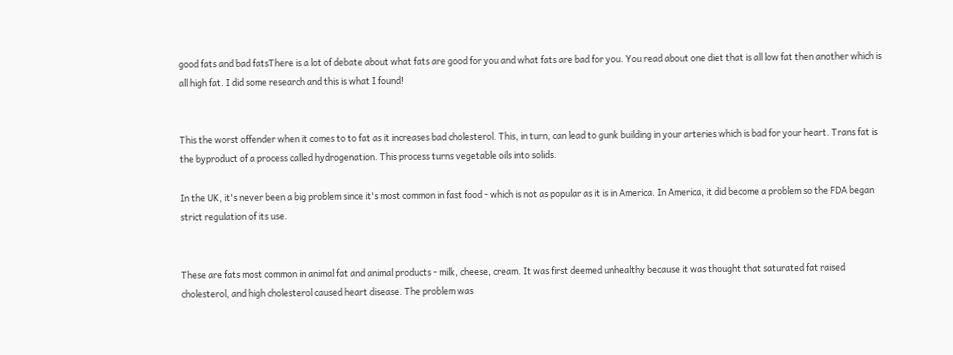good fats and bad fatsThere is a lot of debate about what fats are good for you and what fats are bad for you. You read about one diet that is all low fat then another which is all high fat. I did some research and this is what I found!


This the worst offender when it comes to to fat as it increases bad cholesterol. This, in turn, can lead to gunk building in your arteries which is bad for your heart. Trans fat is the byproduct of a process called hydrogenation. This process turns vegetable oils into solids.

In the UK, it's never been a big problem since it's most common in fast food - which is not as popular as it is in America. In America, it did become a problem so the FDA began strict regulation of its use.


These are fats most common in animal fat and animal products - milk, cheese, cream. It was first deemed unhealthy because it was thought that saturated fat raised cholesterol, and high cholesterol caused heart disease. The problem was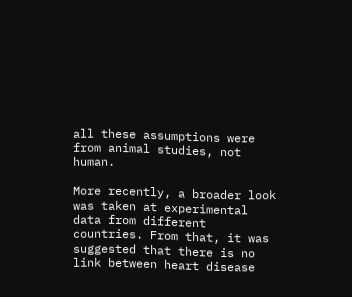all these assumptions were from animal studies, not human.

More recently, a broader look was taken at experimental data from different countries. From that, it was suggested that there is no link between heart disease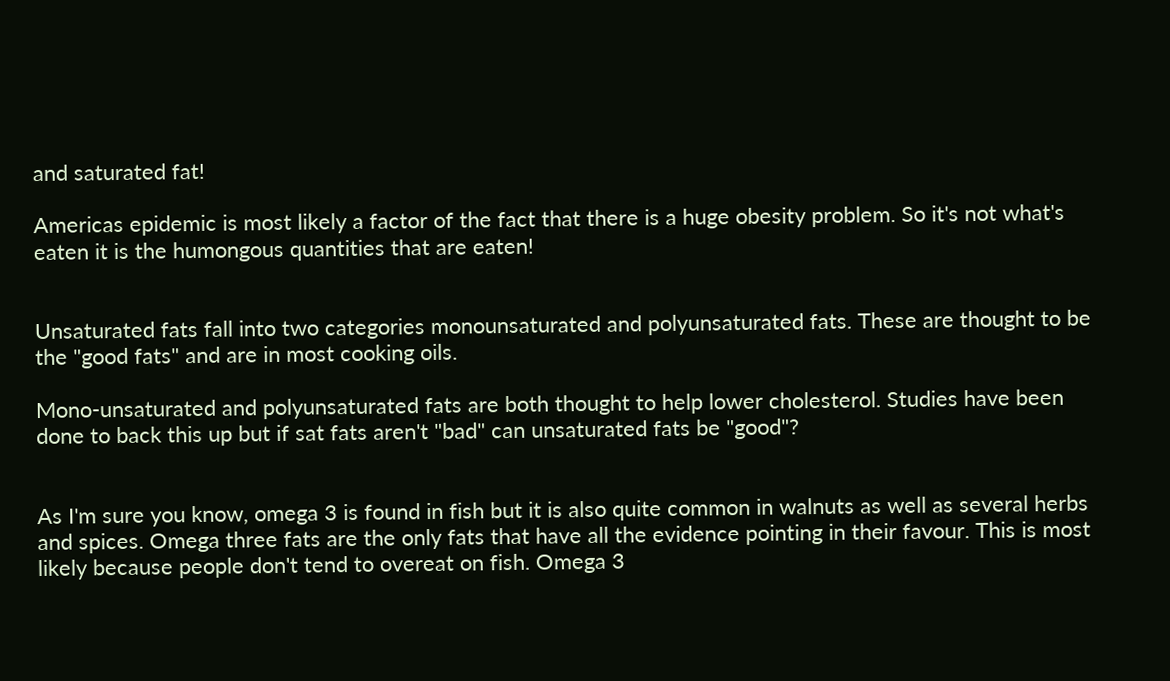and saturated fat!

Americas epidemic is most likely a factor of the fact that there is a huge obesity problem. So it's not what's eaten it is the humongous quantities that are eaten!


Unsaturated fats fall into two categories monounsaturated and polyunsaturated fats. These are thought to be the "good fats" and are in most cooking oils.

Mono-unsaturated and polyunsaturated fats are both thought to help lower cholesterol. Studies have been done to back this up but if sat fats aren't "bad" can unsaturated fats be "good"?


As I'm sure you know, omega 3 is found in fish but it is also quite common in walnuts as well as several herbs and spices. Omega three fats are the only fats that have all the evidence pointing in their favour. This is most likely because people don't tend to overeat on fish. Omega 3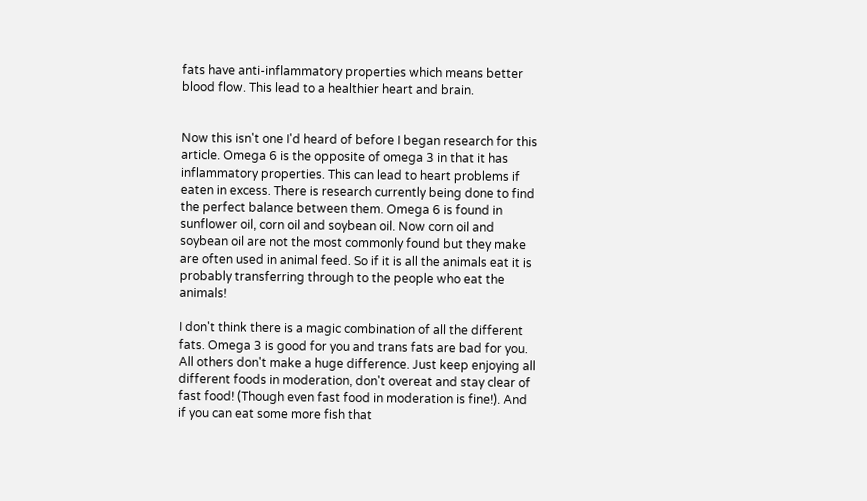fats have anti-inflammatory properties which means better blood flow. This lead to a healthier heart and brain.


Now this isn't one I'd heard of before I began research for this article. Omega 6 is the opposite of omega 3 in that it has inflammatory properties. This can lead to heart problems if eaten in excess. There is research currently being done to find the perfect balance between them. Omega 6 is found in sunflower oil, corn oil and soybean oil. Now corn oil and soybean oil are not the most commonly found but they make are often used in animal feed. So if it is all the animals eat it is probably transferring through to the people who eat the animals!

I don't think there is a magic combination of all the different fats. Omega 3 is good for you and trans fats are bad for you. All others don't make a huge difference. Just keep enjoying all different foods in moderation, don't overeat and stay clear of fast food! (Though even fast food in moderation is fine!). And if you can eat some more fish that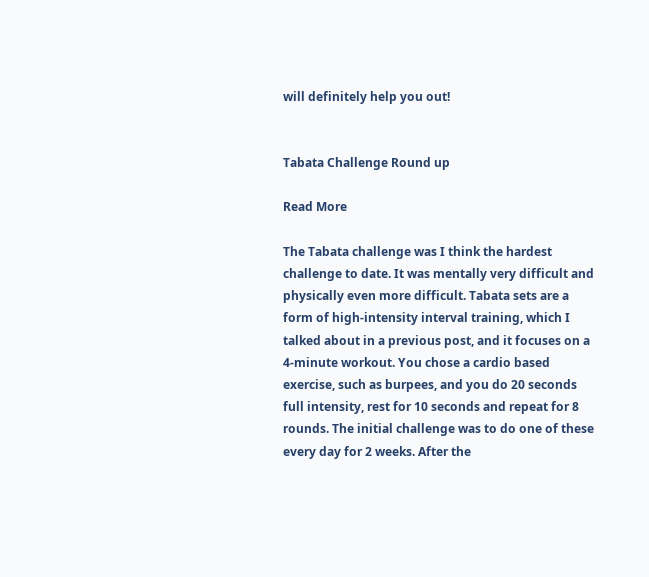will definitely help you out!


Tabata Challenge Round up

Read More

The Tabata challenge was I think the hardest challenge to date. It was mentally very difficult and physically even more difficult. Tabata sets are a form of high-intensity interval training, which I talked about in a previous post, and it focuses on a 4-minute workout. You chose a cardio based exercise, such as burpees, and you do 20 seconds full intensity, rest for 10 seconds and repeat for 8 rounds. The initial challenge was to do one of these every day for 2 weeks. After the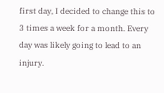first day, I decided to change this to 3 times a week for a month. Every day was likely going to lead to an injury.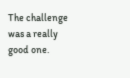The challenge was a really good one.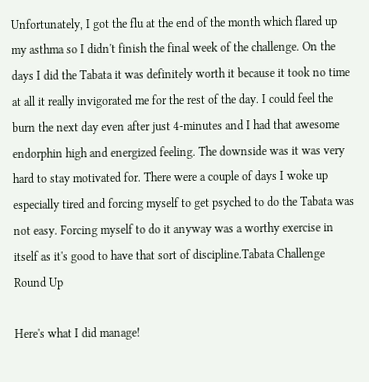Unfortunately, I got the flu at the end of the month which flared up my asthma so I didn't finish the final week of the challenge. On the days I did the Tabata it was definitely worth it because it took no time at all it really invigorated me for the rest of the day. I could feel the burn the next day even after just 4-minutes and I had that awesome endorphin high and energized feeling. The downside was it was very hard to stay motivated for. There were a couple of days I woke up especially tired and forcing myself to get psyched to do the Tabata was not easy. Forcing myself to do it anyway was a worthy exercise in itself as it's good to have that sort of discipline.Tabata Challenge Round Up

Here's what I did manage!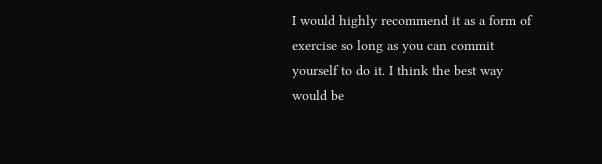I would highly recommend it as a form of exercise so long as you can commit yourself to do it. I think the best way would be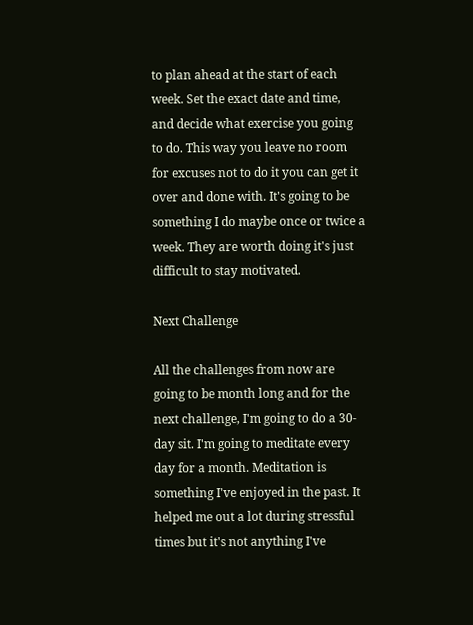to plan ahead at the start of each week. Set the exact date and time, and decide what exercise you going to do. This way you leave no room for excuses not to do it you can get it over and done with. It's going to be something I do maybe once or twice a week. They are worth doing it's just difficult to stay motivated.

Next Challenge

All the challenges from now are going to be month long and for the next challenge, I'm going to do a 30-day sit. I'm going to meditate every day for a month. Meditation is something I've enjoyed in the past. It helped me out a lot during stressful times but it's not anything I've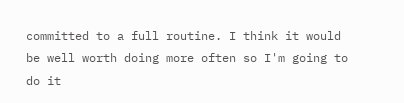committed to a full routine. I think it would be well worth doing more often so I'm going to do it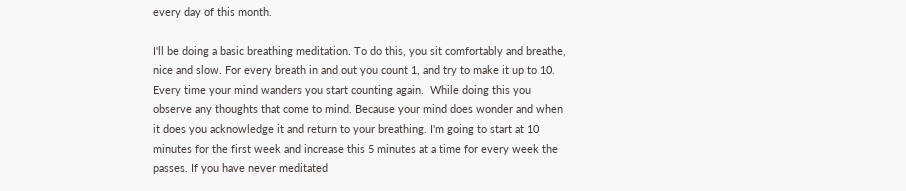every day of this month.

I'll be doing a basic breathing meditation. To do this, you sit comfortably and breathe, nice and slow. For every breath in and out you count 1, and try to make it up to 10. Every time your mind wanders you start counting again.  While doing this you observe any thoughts that come to mind. Because your mind does wonder and when it does you acknowledge it and return to your breathing. I'm going to start at 10 minutes for the first week and increase this 5 minutes at a time for every week the passes. If you have never meditated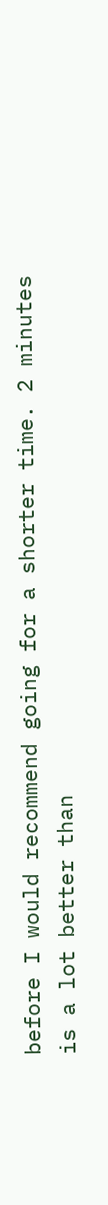before I would recommend going for a shorter time. 2 minutes is a lot better than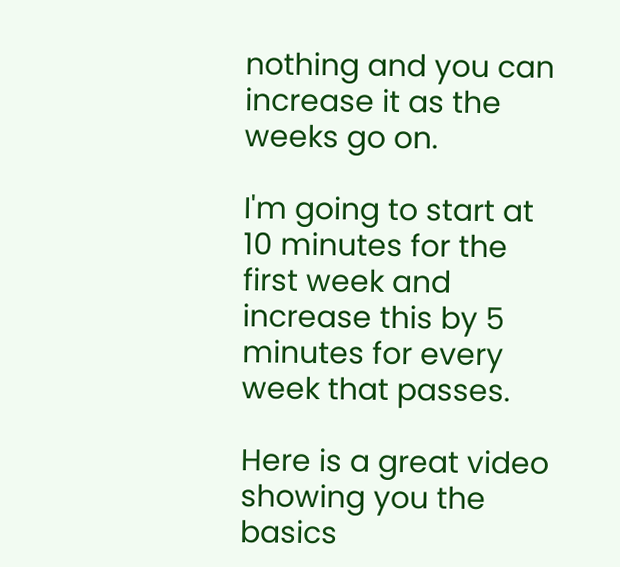nothing and you can increase it as the weeks go on.

I'm going to start at 10 minutes for the first week and increase this by 5 minutes for every week that passes.

Here is a great video showing you the basics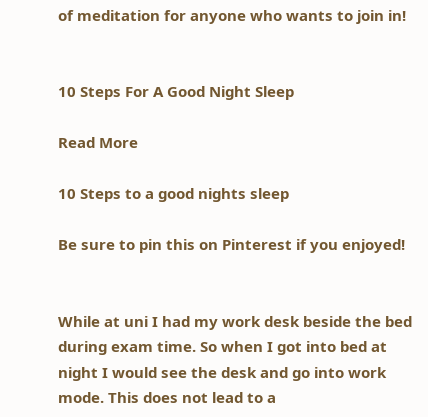of meditation for anyone who wants to join in!


10 Steps For A Good Night Sleep

Read More

10 Steps to a good nights sleep

Be sure to pin this on Pinterest if you enjoyed!


While at uni I had my work desk beside the bed during exam time. So when I got into bed at night I would see the desk and go into work mode. This does not lead to a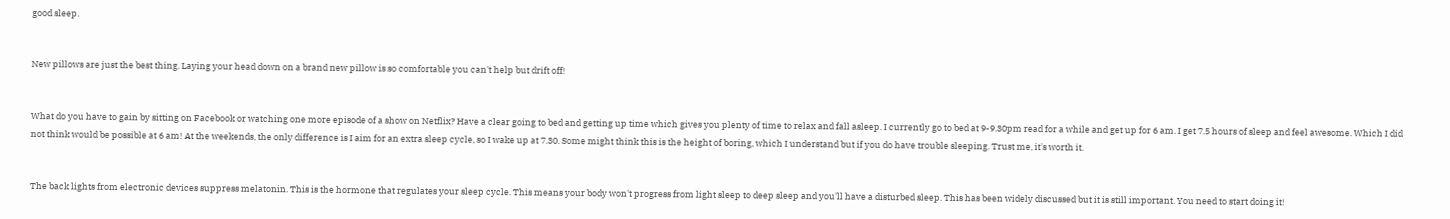good sleep.


New pillows are just the best thing. Laying your head down on a brand new pillow is so comfortable you can't help but drift off!


What do you have to gain by sitting on Facebook or watching one more episode of a show on Netflix? Have a clear going to bed and getting up time which gives you plenty of time to relax and fall asleep. I currently go to bed at 9-9.30pm read for a while and get up for 6 am. I get 7.5 hours of sleep and feel awesome. Which I did not think would be possible at 6 am! At the weekends, the only difference is I aim for an extra sleep cycle, so I wake up at 7.30. Some might think this is the height of boring, which I understand but if you do have trouble sleeping. Trust me, it's worth it.


The back lights from electronic devices suppress melatonin. This is the hormone that regulates your sleep cycle. This means your body won't progress from light sleep to deep sleep and you'll have a disturbed sleep. This has been widely discussed but it is still important. You need to start doing it!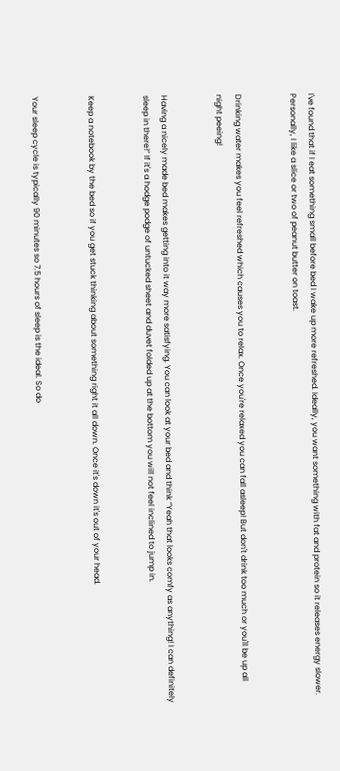I've found that if I eat something small before bed I wake up more refreshed. Ideally, you want something with fat and protein so it releases energy slower. Personally, I like a slice or two of peanut butter on toast.


Drinking water makes you feel refreshed which causes you to relax. Once you're relaxed you can fall asleep! But don't drink too much or you'll be up all night peeing!


Having a nicely made bed makes getting into it way more satisfying. You can look at your bed and think “Yeah that looks comfy as anything! I can definitely sleep in there!” If it's a hodge podge of untucked sheet and duvet folded up at the bottom you will not feel inclined to jump in.


Keep a notebook by the bed so if you get stuck thinking about something right it all down. Once it's down it's out of your head.


Your sleep cycle is typically 90 minutes so 7.5 hours of sleep is the ideal. So do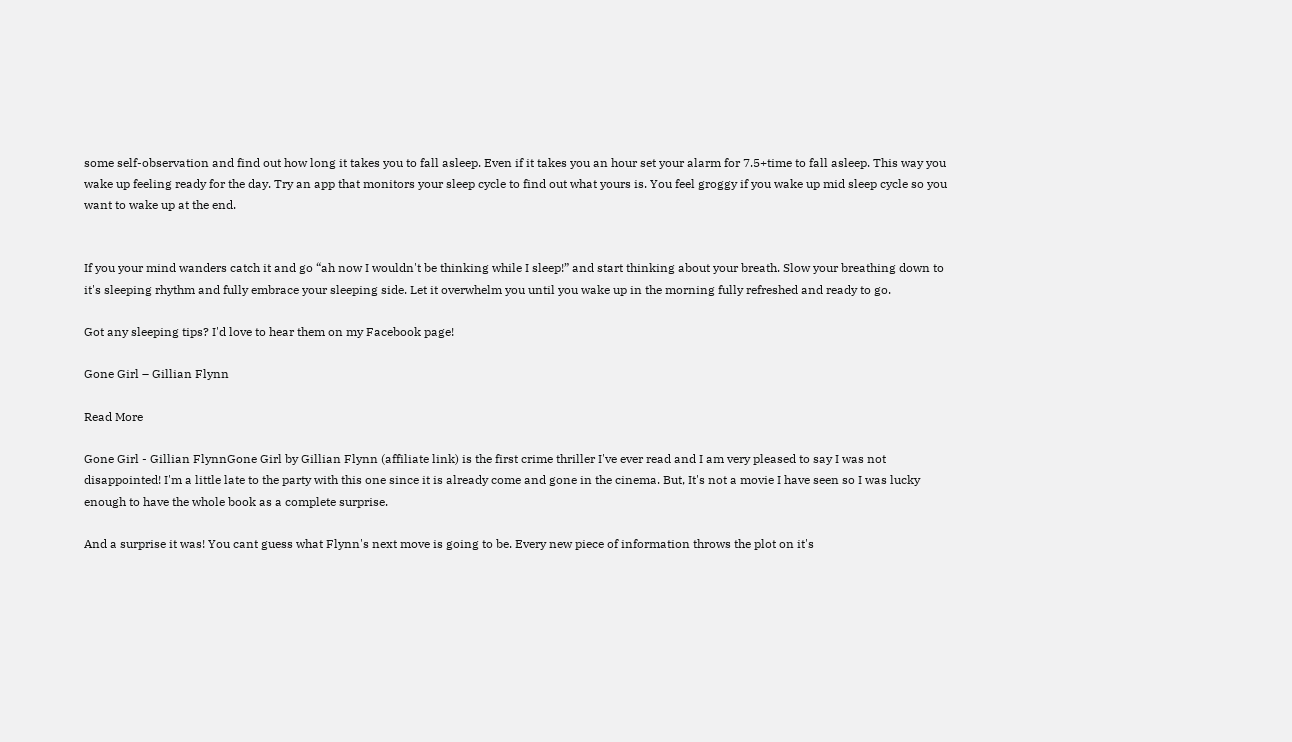some self-observation and find out how long it takes you to fall asleep. Even if it takes you an hour set your alarm for 7.5+time to fall asleep. This way you wake up feeling ready for the day. Try an app that monitors your sleep cycle to find out what yours is. You feel groggy if you wake up mid sleep cycle so you want to wake up at the end.


If you your mind wanders catch it and go “ah now I wouldn't be thinking while I sleep!” and start thinking about your breath. Slow your breathing down to it's sleeping rhythm and fully embrace your sleeping side. Let it overwhelm you until you wake up in the morning fully refreshed and ready to go.

Got any sleeping tips? I'd love to hear them on my Facebook page!

Gone Girl – Gillian Flynn

Read More

Gone Girl - Gillian FlynnGone Girl by Gillian Flynn (affiliate link) is the first crime thriller I've ever read and I am very pleased to say I was not disappointed! I'm a little late to the party with this one since it is already come and gone in the cinema. But, It's not a movie I have seen so I was lucky enough to have the whole book as a complete surprise.

And a surprise it was! You cant guess what Flynn's next move is going to be. Every new piece of information throws the plot on it's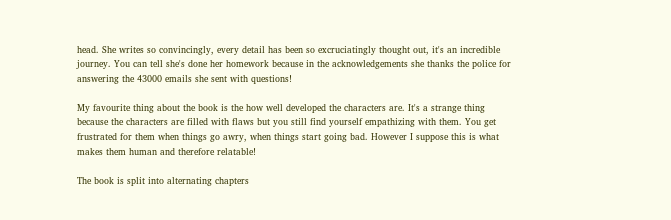head. She writes so convincingly, every detail has been so excruciatingly thought out, it's an incredible journey. You can tell she's done her homework because in the acknowledgements she thanks the police for answering the 43000 emails she sent with questions!

My favourite thing about the book is the how well developed the characters are. It's a strange thing because the characters are filled with flaws but you still find yourself empathizing with them. You get frustrated for them when things go awry, when things start going bad. However I suppose this is what makes them human and therefore relatable!

The book is split into alternating chapters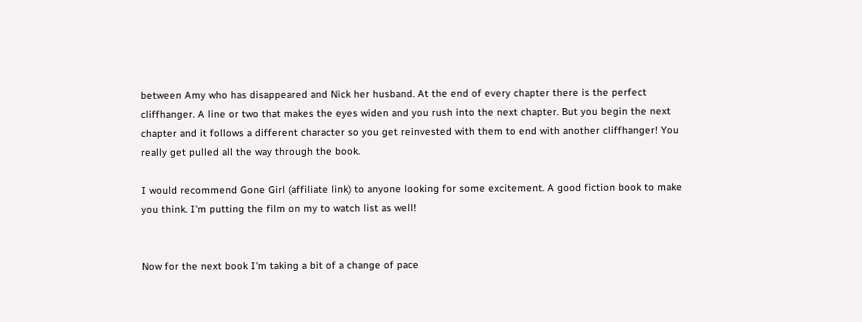between Amy who has disappeared and Nick her husband. At the end of every chapter there is the perfect cliffhanger. A line or two that makes the eyes widen and you rush into the next chapter. But you begin the next chapter and it follows a different character so you get reinvested with them to end with another cliffhanger! You really get pulled all the way through the book.

I would recommend Gone Girl (affiliate link) to anyone looking for some excitement. A good fiction book to make you think. I'm putting the film on my to watch list as well!


Now for the next book I'm taking a bit of a change of pace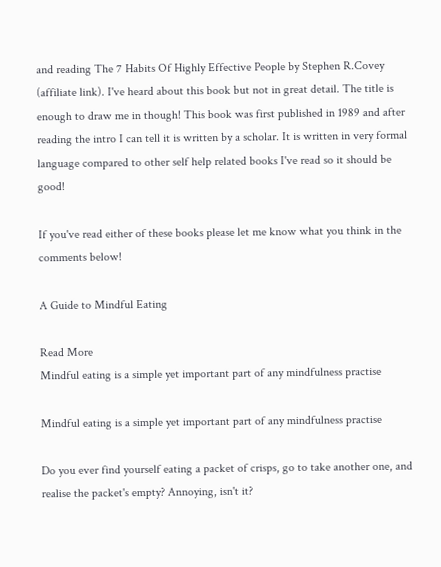and reading The 7 Habits Of Highly Effective People by Stephen R.Covey (affiliate link). I've heard about this book but not in great detail. The title is enough to draw me in though! This book was first published in 1989 and after reading the intro I can tell it is written by a scholar. It is written in very formal language compared to other self help related books I've read so it should be good!

If you've read either of these books please let me know what you think in the comments below!

A Guide to Mindful Eating

Read More
Mindful eating is a simple yet important part of any mindfulness practise

Mindful eating is a simple yet important part of any mindfulness practise

Do you ever find yourself eating a packet of crisps, go to take another one, and realise the packet's empty? Annoying, isn't it?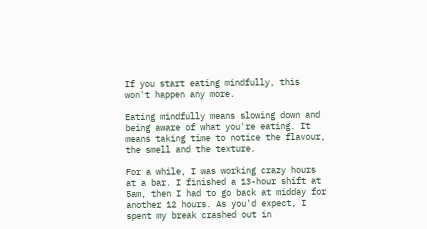If you start eating mindfully, this won't happen any more.

Eating mindfully means slowing down and being aware of what you're eating. It means taking time to notice the flavour, the smell and the texture.

For a while, I was working crazy hours at a bar. I finished a 13-hour shift at 5am, then I had to go back at midday for another 12 hours. As you'd expect, I spent my break crashed out in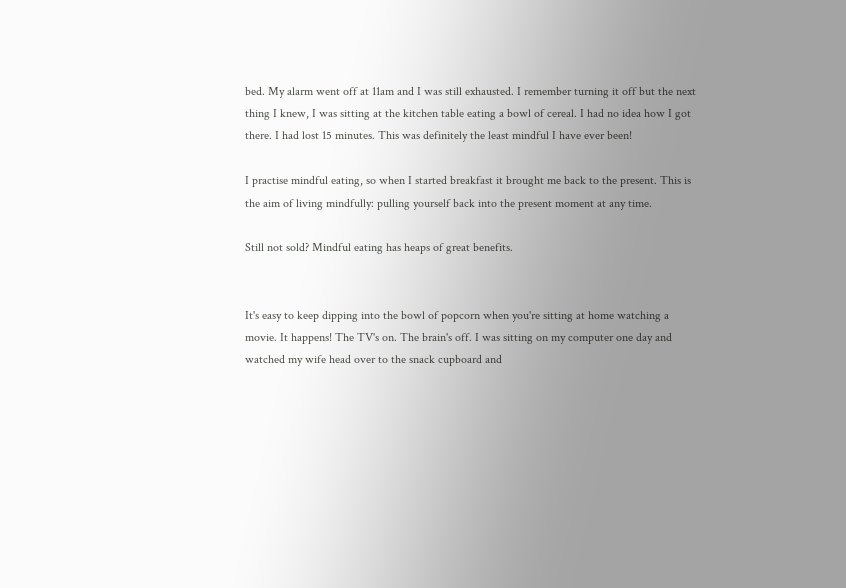bed. My alarm went off at 11am and I was still exhausted. I remember turning it off but the next thing I knew, I was sitting at the kitchen table eating a bowl of cereal. I had no idea how I got there. I had lost 15 minutes. This was definitely the least mindful I have ever been!

I practise mindful eating, so when I started breakfast it brought me back to the present. This is the aim of living mindfully: pulling yourself back into the present moment at any time.

Still not sold? Mindful eating has heaps of great benefits.


It's easy to keep dipping into the bowl of popcorn when you're sitting at home watching a movie. It happens! The TV's on. The brain's off. I was sitting on my computer one day and watched my wife head over to the snack cupboard and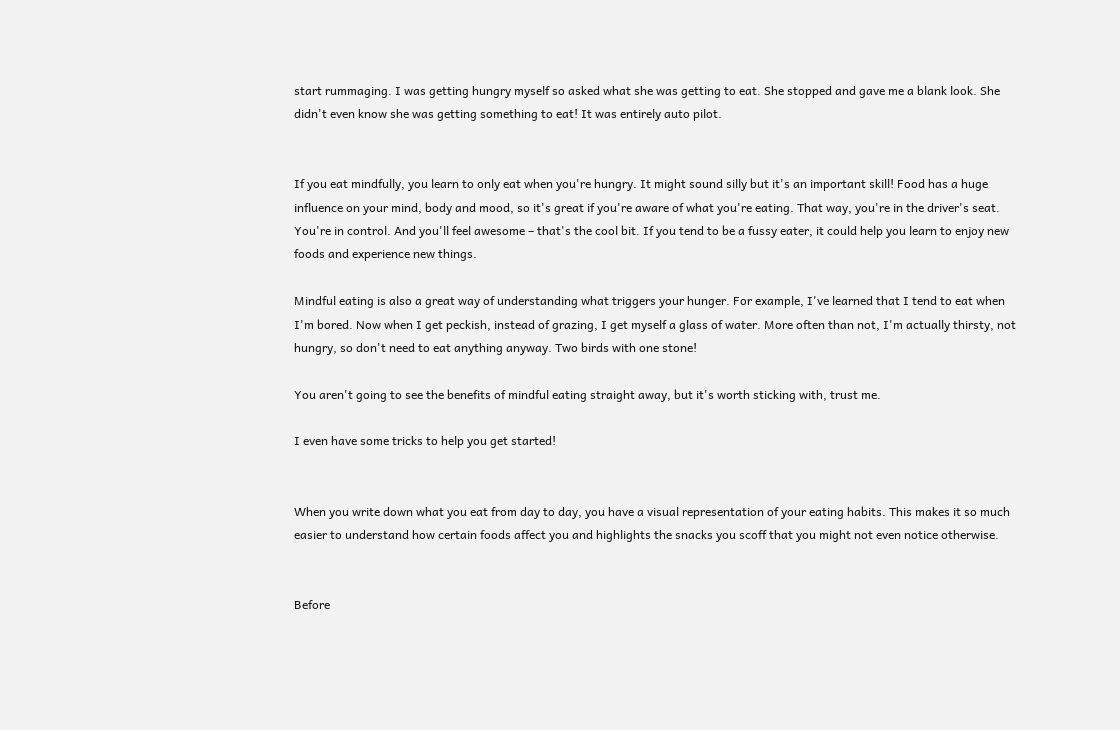start rummaging. I was getting hungry myself so asked what she was getting to eat. She stopped and gave me a blank look. She didn't even know she was getting something to eat! It was entirely auto pilot.


If you eat mindfully, you learn to only eat when you're hungry. It might sound silly but it's an important skill! Food has a huge influence on your mind, body and mood, so it's great if you're aware of what you're eating. That way, you're in the driver's seat. You're in control. And you'll feel awesome – that's the cool bit. If you tend to be a fussy eater, it could help you learn to enjoy new foods and experience new things.

Mindful eating is also a great way of understanding what triggers your hunger. For example, I've learned that I tend to eat when I'm bored. Now when I get peckish, instead of grazing, I get myself a glass of water. More often than not, I'm actually thirsty, not hungry, so don't need to eat anything anyway. Two birds with one stone!

You aren't going to see the benefits of mindful eating straight away, but it's worth sticking with, trust me.

I even have some tricks to help you get started!


When you write down what you eat from day to day, you have a visual representation of your eating habits. This makes it so much easier to understand how certain foods affect you and highlights the snacks you scoff that you might not even notice otherwise.


Before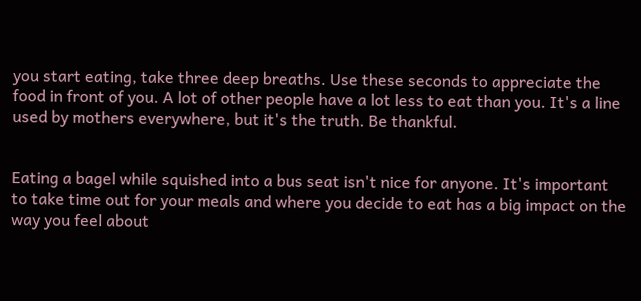you start eating, take three deep breaths. Use these seconds to appreciate the food in front of you. A lot of other people have a lot less to eat than you. It's a line used by mothers everywhere, but it's the truth. Be thankful.


Eating a bagel while squished into a bus seat isn't nice for anyone. It's important to take time out for your meals and where you decide to eat has a big impact on the way you feel about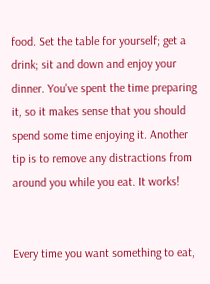food. Set the table for yourself; get a drink; sit and down and enjoy your dinner. You've spent the time preparing it, so it makes sense that you should spend some time enjoying it. Another tip is to remove any distractions from around you while you eat. It works!


Every time you want something to eat,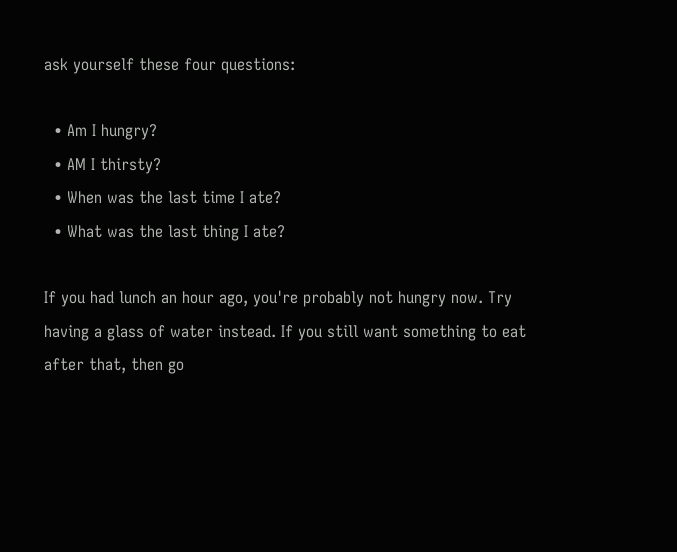ask yourself these four questions:

  • Am I hungry?
  • AM I thirsty?
  • When was the last time I ate?
  • What was the last thing I ate?

If you had lunch an hour ago, you're probably not hungry now. Try having a glass of water instead. If you still want something to eat after that, then go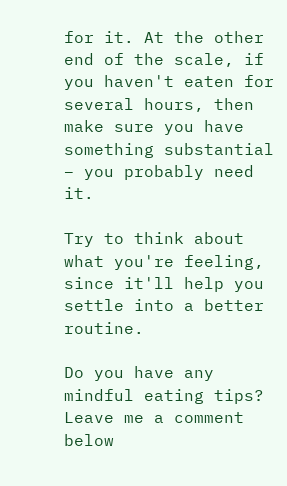for it. At the other end of the scale, if you haven't eaten for several hours, then make sure you have something substantial – you probably need it.

Try to think about what you're feeling, since it'll help you settle into a better routine.

Do you have any mindful eating tips? Leave me a comment below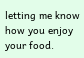letting me know how you enjoy your food.